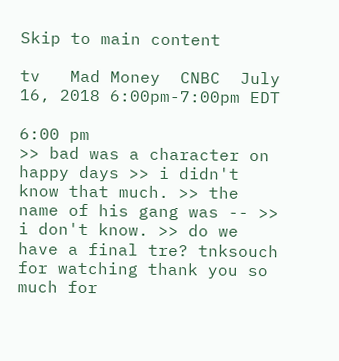Skip to main content

tv   Mad Money  CNBC  July 16, 2018 6:00pm-7:00pm EDT

6:00 pm
>> bad was a character on happy days >> i didn't know that much. >> the name of his gang was -- >> i don't know. >> do we have a final tre? tnksouch for watching thank you so much for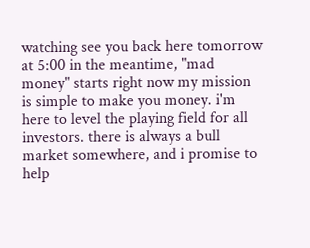watching see you back here tomorrow at 5:00 in the meantime, "mad money" starts right now my mission is simple to make you money. i'm here to level the playing field for all investors. there is always a bull market somewhere, and i promise to help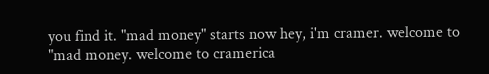you find it. "mad money" starts now hey, i'm cramer. welcome to "mad money. welcome to cramerica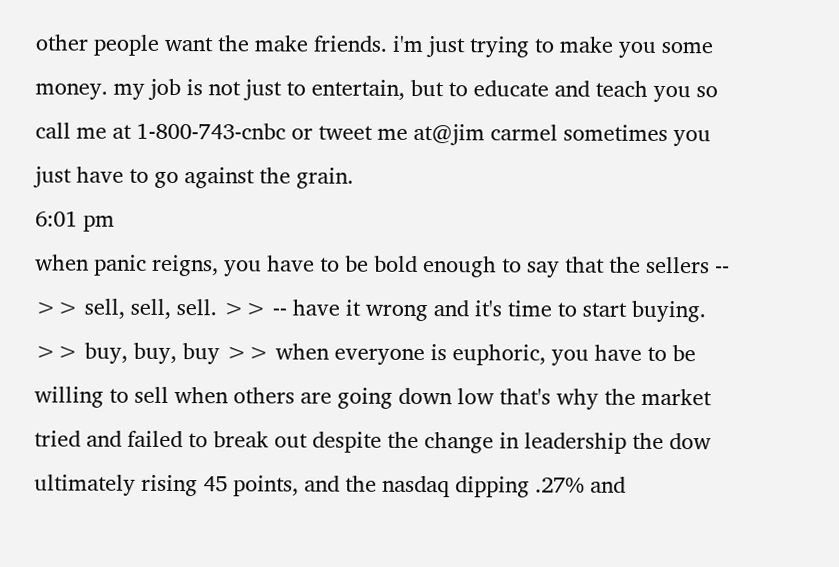other people want the make friends. i'm just trying to make you some money. my job is not just to entertain, but to educate and teach you so call me at 1-800-743-cnbc or tweet me at@jim carmel sometimes you just have to go against the grain.
6:01 pm
when panic reigns, you have to be bold enough to say that the sellers -- >> sell, sell, sell. >> -- have it wrong and it's time to start buying. >> buy, buy, buy >> when everyone is euphoric, you have to be willing to sell when others are going down low that's why the market tried and failed to break out despite the change in leadership the dow ultimately rising 45 points, and the nasdaq dipping .27% and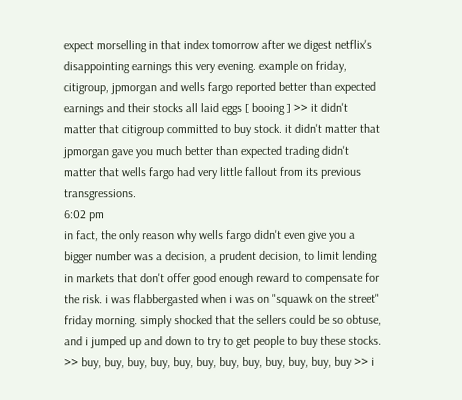expect morselling in that index tomorrow after we digest netflix's disappointing earnings this very evening. example on friday, citigroup, jpmorgan and wells fargo reported better than expected earnings and their stocks all laid eggs [ booing ] >> it didn't matter that citigroup committed to buy stock. it didn't matter that jpmorgan gave you much better than expected trading didn't matter that wells fargo had very little fallout from its previous transgressions.
6:02 pm
in fact, the only reason why wells fargo didn't even give you a bigger number was a decision, a prudent decision, to limit lending in markets that don't offer good enough reward to compensate for the risk. i was flabbergasted when i was on "squawk on the street" friday morning. simply shocked that the sellers could be so obtuse, and i jumped up and down to try to get people to buy these stocks. >> buy, buy, buy, buy, buy, buy, buy, buy, buy, buy, buy, buy >> i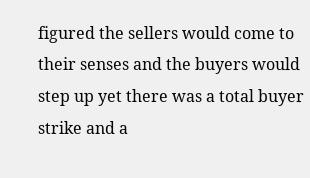figured the sellers would come to their senses and the buyers would step up yet there was a total buyer strike and a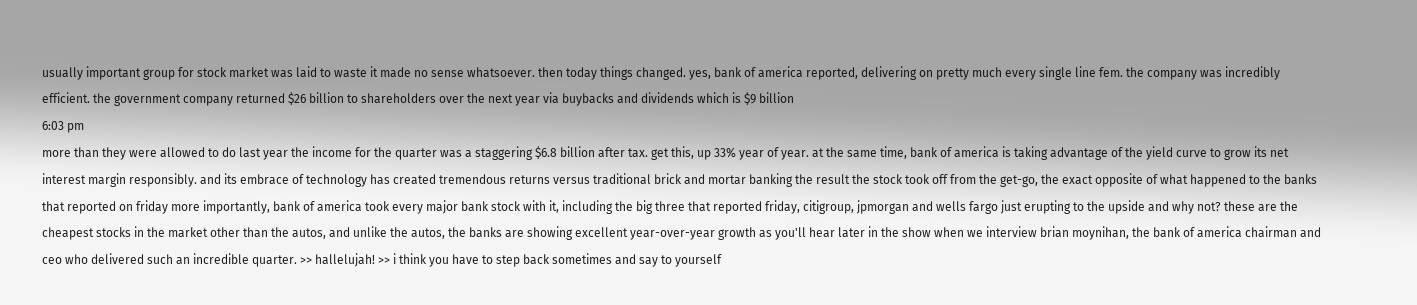usually important group for stock market was laid to waste it made no sense whatsoever. then today things changed. yes, bank of america reported, delivering on pretty much every single line fem. the company was incredibly efficient. the government company returned $26 billion to shareholders over the next year via buybacks and dividends which is $9 billion
6:03 pm
more than they were allowed to do last year the income for the quarter was a staggering $6.8 billion after tax. get this, up 33% year of year. at the same time, bank of america is taking advantage of the yield curve to grow its net interest margin responsibly. and its embrace of technology has created tremendous returns versus traditional brick and mortar banking the result the stock took off from the get-go, the exact opposite of what happened to the banks that reported on friday more importantly, bank of america took every major bank stock with it, including the big three that reported friday, citigroup, jpmorgan and wells fargo just erupting to the upside and why not? these are the cheapest stocks in the market other than the autos, and unlike the autos, the banks are showing excellent year-over-year growth as you'll hear later in the show when we interview brian moynihan, the bank of america chairman and ceo who delivered such an incredible quarter. >> hallelujah! >> i think you have to step back sometimes and say to yourself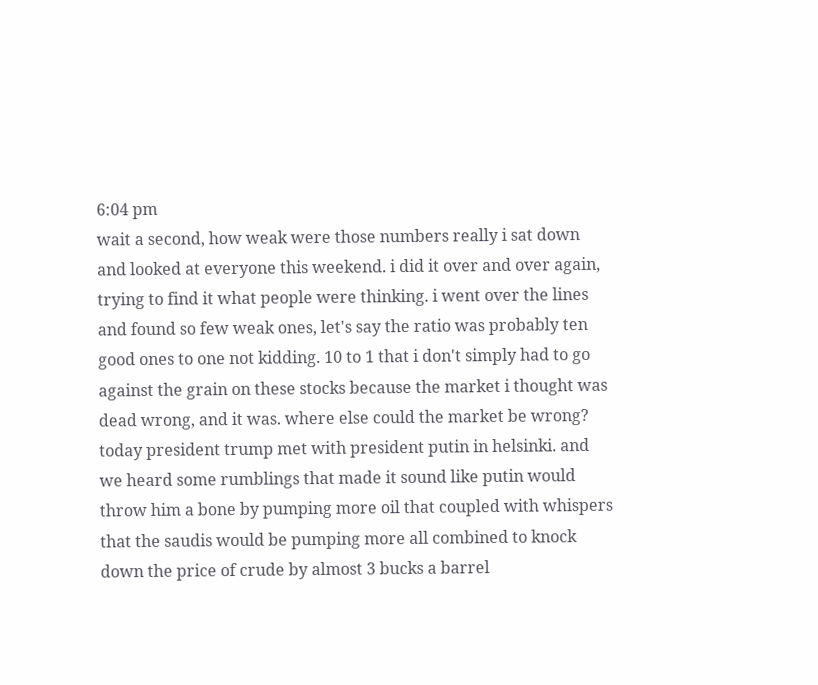6:04 pm
wait a second, how weak were those numbers really i sat down and looked at everyone this weekend. i did it over and over again, trying to find it what people were thinking. i went over the lines and found so few weak ones, let's say the ratio was probably ten good ones to one not kidding. 10 to 1 that i don't simply had to go against the grain on these stocks because the market i thought was dead wrong, and it was. where else could the market be wrong? today president trump met with president putin in helsinki. and we heard some rumblings that made it sound like putin would throw him a bone by pumping more oil that coupled with whispers that the saudis would be pumping more all combined to knock down the price of crude by almost 3 bucks a barrel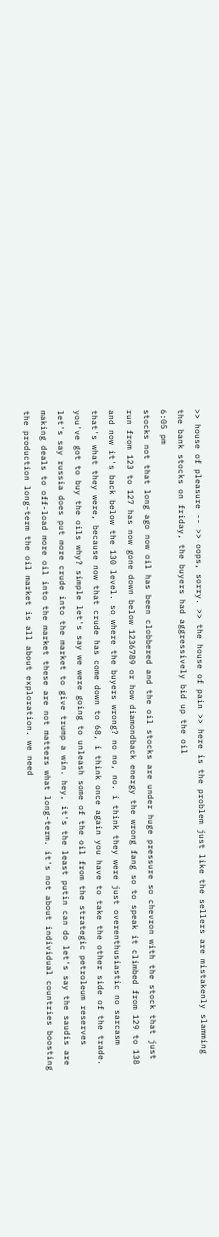>> house of pleasure -- >> oops, sorry. >> the house of pain >> here is the problem just like the sellers are mistakenly slamming the bank stocks on friday, the buyers had aggressively bid up the oil
6:05 pm
stocks not that long ago now oil has been clobbered and the oil stocks are under huge pressure so chevron with the stock that just run from 123 to 127 has now gone down below 1236789 or how diamondback energy the wrong fang so to speak it climbed from 129 to 138 and now it's back below the 130 level. so where the buyers wrong? no no, no. i think they were just overenthusiastic no sarcasm that's what they were, because now that crude has come down to 68, i think once again you have to take the other side of the trade. you've got to buy the oils why? simple let's say we were going to unleash some of the oil from the strategic petroleum reserves let's say russia does put more crude into the market to give trump a win. hey, it's the least putin can do let's say the saudis are making deals to off-load more oil into the market these are not matters what long-term. it's not about individual countries boosting the production long-term the oil market is all about exploration. we need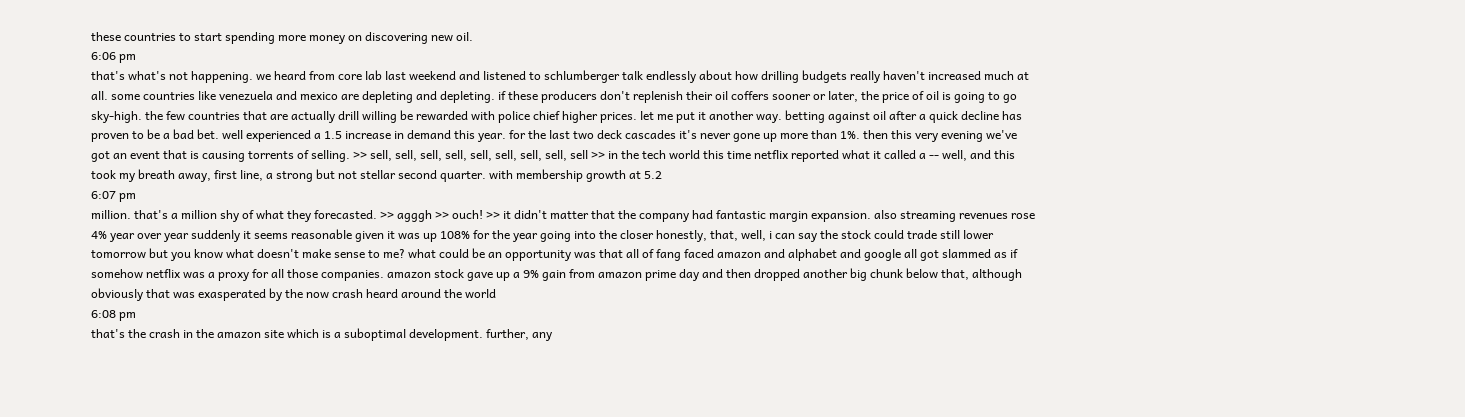these countries to start spending more money on discovering new oil.
6:06 pm
that's what's not happening. we heard from core lab last weekend and listened to schlumberger talk endlessly about how drilling budgets really haven't increased much at all. some countries like venezuela and mexico are depleting and depleting. if these producers don't replenish their oil coffers sooner or later, the price of oil is going to go sky-high. the few countries that are actually drill willing be rewarded with police chief higher prices. let me put it another way. betting against oil after a quick decline has proven to be a bad bet. well experienced a 1.5 increase in demand this year. for the last two deck cascades it's never gone up more than 1%. then this very evening we've got an event that is causing torrents of selling. >> sell, sell, sell, sell, sell, sell, sell, sell, sell >> in the tech world this time netflix reported what it called a -- well, and this took my breath away, first line, a strong but not stellar second quarter. with membership growth at 5.2
6:07 pm
million. that's a million shy of what they forecasted. >> agggh >> ouch! >> it didn't matter that the company had fantastic margin expansion. also streaming revenues rose 4% year over year suddenly it seems reasonable given it was up 108% for the year going into the closer honestly, that, well, i can say the stock could trade still lower tomorrow but you know what doesn't make sense to me? what could be an opportunity was that all of fang faced amazon and alphabet and google all got slammed as if somehow netflix was a proxy for all those companies. amazon stock gave up a 9% gain from amazon prime day and then dropped another big chunk below that, although obviously that was exasperated by the now crash heard around the world
6:08 pm
that's the crash in the amazon site which is a suboptimal development. further, any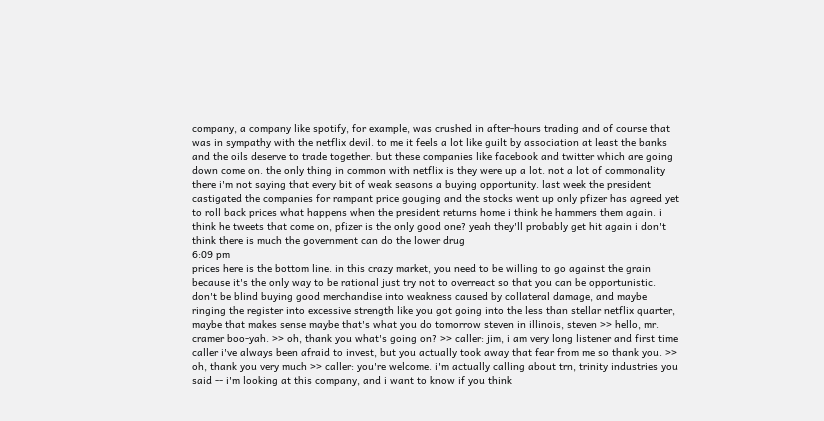company, a company like spotify, for example, was crushed in after-hours trading and of course that was in sympathy with the netflix devil. to me it feels a lot like guilt by association at least the banks and the oils deserve to trade together. but these companies like facebook and twitter which are going down come on. the only thing in common with netflix is they were up a lot. not a lot of commonality there i'm not saying that every bit of weak seasons a buying opportunity. last week the president castigated the companies for rampant price gouging and the stocks went up only pfizer has agreed yet to roll back prices what happens when the president returns home i think he hammers them again. i think he tweets that come on, pfizer is the only good one? yeah they'll probably get hit again i don't think there is much the government can do the lower drug
6:09 pm
prices here is the bottom line. in this crazy market, you need to be willing to go against the grain because it's the only way to be rational just try not to overreact so that you can be opportunistic. don't be blind buying good merchandise into weakness caused by collateral damage, and maybe ringing the register into excessive strength like you got going into the less than stellar netflix quarter, maybe that makes sense maybe that's what you do tomorrow steven in illinois, steven >> hello, mr. cramer boo-yah. >> oh, thank you what's going on? >> caller: jim, i am very long listener and first time caller i've always been afraid to invest, but you actually took away that fear from me so thank you. >> oh, thank you very much >> caller: you're welcome. i'm actually calling about trn, trinity industries you said -- i'm looking at this company, and i want to know if you think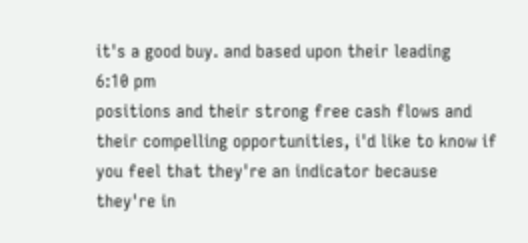it's a good buy. and based upon their leading
6:10 pm
positions and their strong free cash flows and their compelling opportunities, i'd like to know if you feel that they're an indicator because they're in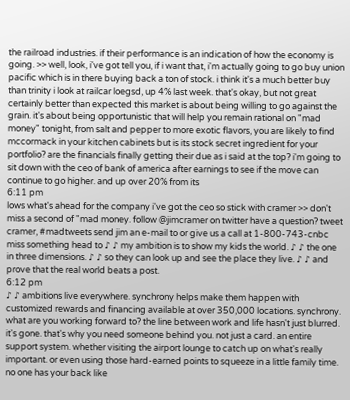the railroad industries. if their performance is an indication of how the economy is going. >> well, look, i've got tell you, if i want that, i'm actually going to go buy union pacific which is in there buying back a ton of stock. i think it's a much better buy than trinity i look at railcar loegsd, up 4% last week. that's okay, but not great certainly better than expected this market is about being willing to go against the grain. it's about being opportunistic that will help you remain rational on "mad money" tonight, from salt and pepper to more exotic flavors, you are likely to find mccormack in your kitchen cabinets but is its stock secret ingredient for your portfolio? are the financials finally getting their due as i said at the top? i'm going to sit down with the ceo of bank of america after earnings to see if the move can continue to go higher. and up over 20% from its
6:11 pm
lows what's ahead for the company i've got the ceo so stick with cramer >> don't miss a second of "mad money. follow @jimcramer on twitter have a question? tweet cramer, #madtweets send jim an e-mail to or give us a call at 1-800-743-cnbc miss something head to ♪ ♪ my ambition is to show my kids the world. ♪ ♪ the one in three dimensions. ♪ ♪ so they can look up and see the place they live. ♪ ♪ and prove that the real world beats a post.
6:12 pm
♪ ♪ ambitions live everywhere. synchrony helps make them happen with customized rewards and financing available at over 350,000 locations. synchrony. what are you working forward to? the line between work and life hasn't just blurred. it's gone. that's why you need someone behind you. not just a card. an entire support system. whether visiting the airport lounge to catch up on what's really important. or even using those hard-earned points to squeeze in a little family time. no one has your back like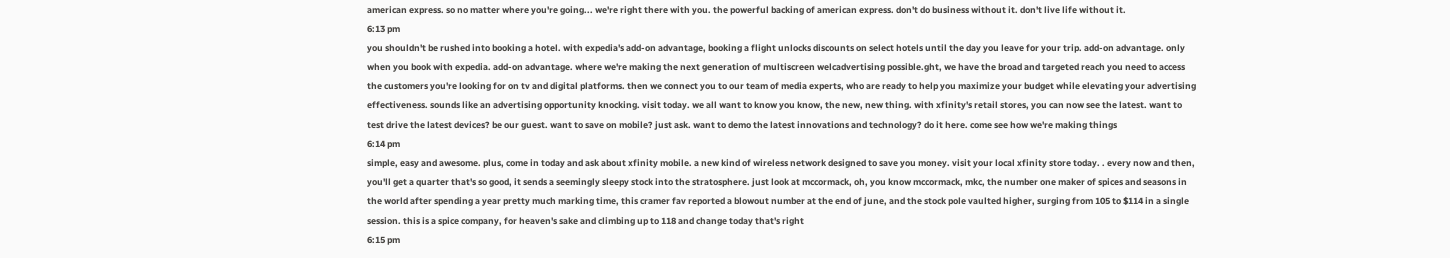american express. so no matter where you're going... we're right there with you. the powerful backing of american express. don't do business without it. don't live life without it.
6:13 pm
you shouldn't be rushed into booking a hotel. with expedia's add-on advantage, booking a flight unlocks discounts on select hotels until the day you leave for your trip. add-on advantage. only when you book with expedia. add-on advantage. where we're making the next generation of multiscreen welcadvertising possible.ght, we have the broad and targeted reach you need to access the customers you're looking for on tv and digital platforms. then we connect you to our team of media experts, who are ready to help you maximize your budget while elevating your advertising effectiveness. sounds like an advertising opportunity knocking. visit today. we all want to know you know, the new, new thing. with xfinity's retail stores, you can now see the latest. want to test drive the latest devices? be our guest. want to save on mobile? just ask. want to demo the latest innovations and technology? do it here. come see how we're making things
6:14 pm
simple, easy and awesome. plus, come in today and ask about xfinity mobile. a new kind of wireless network designed to save you money. visit your local xfinity store today. . every now and then, you'll get a quarter that's so good, it sends a seemingly sleepy stock into the stratosphere. just look at mccormack, oh, you know mccormack, mkc, the number one maker of spices and seasons in the world after spending a year pretty much marking time, this cramer fav reported a blowout number at the end of june, and the stock pole vaulted higher, surging from 105 to $114 in a single session. this is a spice company, for heaven's sake and climbing up to 118 and change today that's right
6:15 pm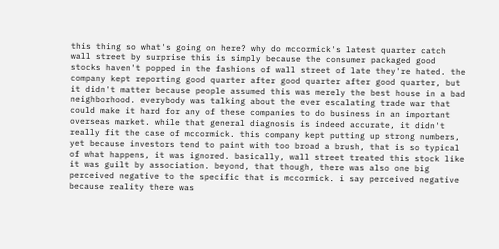this thing so what's going on here? why do mccormick's latest quarter catch wall street by surprise this is simply because the consumer packaged good stocks haven't popped in the fashions of wall street of late they're hated. the company kept reporting good quarter after good quarter after good quarter, but it didn't matter because people assumed this was merely the best house in a bad neighborhood. everybody was talking about the ever escalating trade war that could make it hard for any of these companies to do business in an important overseas market. while that general diagnosis is indeed accurate, it didn't really fit the case of mccormick. this company kept putting up strong numbers, yet because investors tend to paint with too broad a brush, that is so typical of what happens, it was ignored. basically, wall street treated this stock like it was guilt by association. beyond, that though, there was also one big perceived negative to the specific that is mccormick. i say perceived negative because reality there was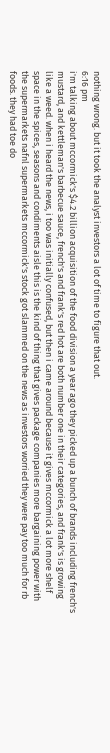nothing wrong. but it took the analyst investors a lot of time to figure that out.
6:16 pm
i'm talking about mccormick's $4.2 billion acquisition of the food division a year ago they picked up a bunch of brands including french's mustard, and kettleman's barbecue sauce, french's and frank's red hot are both number one in their categories, and frank's is growing like a weed. when i heard the news, i too was initially confused, but then i came around because it gives mccormick a lot more shelf space in the spices, seasons and condiments aisle this is the kind of thing that gives package companies more bargaining power with the supermarkets nafnl supermarkets mccormick's stock got slammed on the news as investors worried they were pay too much for rb foods. they had toe do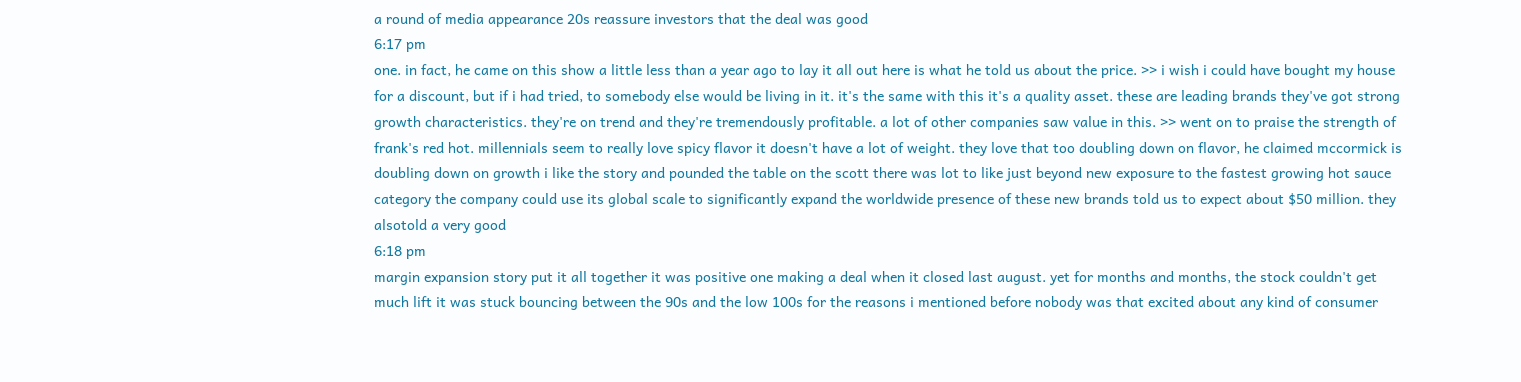a round of media appearance 20s reassure investors that the deal was good
6:17 pm
one. in fact, he came on this show a little less than a year ago to lay it all out here is what he told us about the price. >> i wish i could have bought my house for a discount, but if i had tried, to somebody else would be living in it. it's the same with this it's a quality asset. these are leading brands they've got strong growth characteristics. they're on trend and they're tremendously profitable. a lot of other companies saw value in this. >> went on to praise the strength of frank's red hot. millennials seem to really love spicy flavor it doesn't have a lot of weight. they love that too doubling down on flavor, he claimed mccormick is doubling down on growth i like the story and pounded the table on the scott there was lot to like just beyond new exposure to the fastest growing hot sauce category the company could use its global scale to significantly expand the worldwide presence of these new brands told us to expect about $50 million. they alsotold a very good
6:18 pm
margin expansion story put it all together it was positive one making a deal when it closed last august. yet for months and months, the stock couldn't get much lift it was stuck bouncing between the 90s and the low 100s for the reasons i mentioned before nobody was that excited about any kind of consumer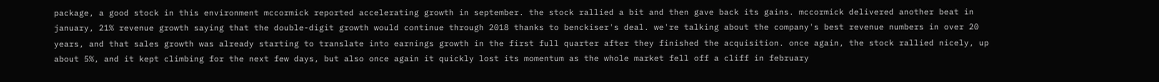package, a good stock in this environment mccormick reported accelerating growth in september. the stock rallied a bit and then gave back its gains. mccormick delivered another beat in january, 21% revenue growth saying that the double-digit growth would continue through 2018 thanks to benckiser's deal. we're talking about the company's best revenue numbers in over 20 years, and that sales growth was already starting to translate into earnings growth in the first full quarter after they finished the acquisition. once again, the stock rallied nicely, up about 5%, and it kept climbing for the next few days, but also once again it quickly lost its momentum as the whole market fell off a cliff in february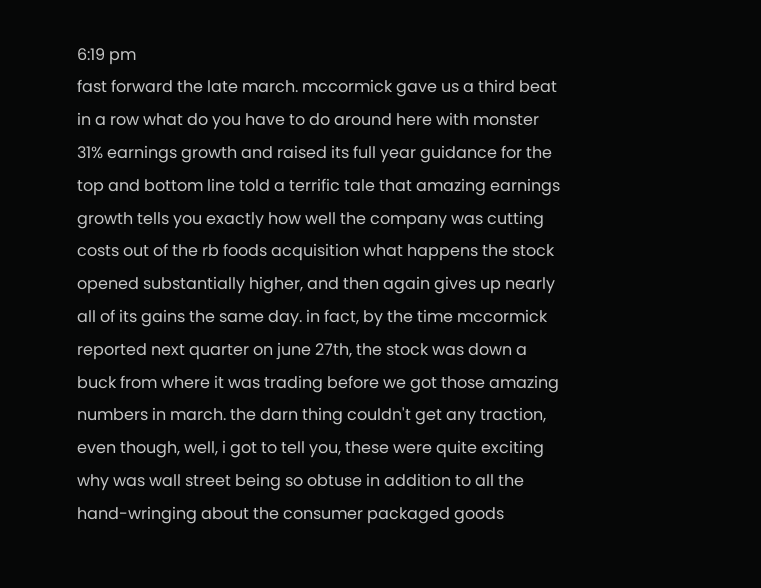6:19 pm
fast forward the late march. mccormick gave us a third beat in a row what do you have to do around here with monster 31% earnings growth and raised its full year guidance for the top and bottom line told a terrific tale that amazing earnings growth tells you exactly how well the company was cutting costs out of the rb foods acquisition what happens the stock opened substantially higher, and then again gives up nearly all of its gains the same day. in fact, by the time mccormick reported next quarter on june 27th, the stock was down a buck from where it was trading before we got those amazing numbers in march. the darn thing couldn't get any traction, even though, well, i got to tell you, these were quite exciting why was wall street being so obtuse in addition to all the hand-wringing about the consumer packaged goods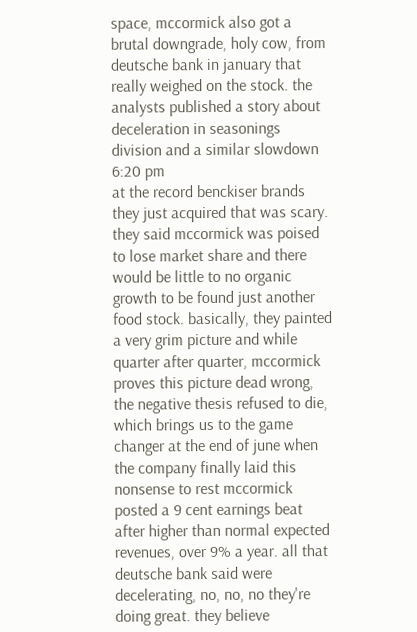space, mccormick also got a brutal downgrade, holy cow, from deutsche bank in january that really weighed on the stock. the analysts published a story about deceleration in seasonings division and a similar slowdown
6:20 pm
at the record benckiser brands they just acquired that was scary. they said mccormick was poised to lose market share and there would be little to no organic growth to be found just another food stock. basically, they painted a very grim picture and while quarter after quarter, mccormick proves this picture dead wrong, the negative thesis refused to die, which brings us to the game changer at the end of june when the company finally laid this nonsense to rest mccormick posted a 9 cent earnings beat after higher than normal expected revenues, over 9% a year. all that deutsche bank said were decelerating, no, no, no they're doing great. they believe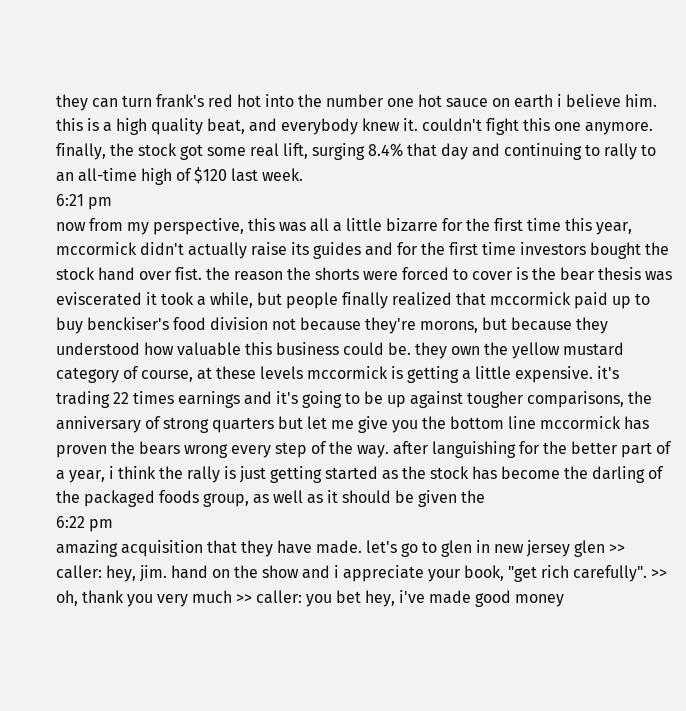they can turn frank's red hot into the number one hot sauce on earth i believe him. this is a high quality beat, and everybody knew it. couldn't fight this one anymore. finally, the stock got some real lift, surging 8.4% that day and continuing to rally to an all-time high of $120 last week.
6:21 pm
now from my perspective, this was all a little bizarre for the first time this year, mccormick didn't actually raise its guides and for the first time investors bought the stock hand over fist. the reason the shorts were forced to cover is the bear thesis was eviscerated it took a while, but people finally realized that mccormick paid up to buy benckiser's food division not because they're morons, but because they understood how valuable this business could be. they own the yellow mustard category of course, at these levels mccormick is getting a little expensive. it's trading 22 times earnings and it's going to be up against tougher comparisons, the anniversary of strong quarters but let me give you the bottom line mccormick has proven the bears wrong every step of the way. after languishing for the better part of a year, i think the rally is just getting started as the stock has become the darling of the packaged foods group, as well as it should be given the
6:22 pm
amazing acquisition that they have made. let's go to glen in new jersey glen >> caller: hey, jim. hand on the show and i appreciate your book, "get rich carefully". >> oh, thank you very much >> caller: you bet hey, i've made good money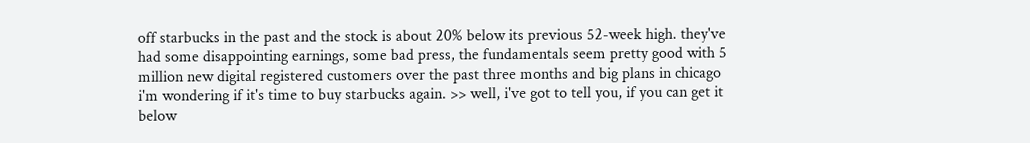off starbucks in the past and the stock is about 20% below its previous 52-week high. they've had some disappointing earnings, some bad press, the fundamentals seem pretty good with 5 million new digital registered customers over the past three months and big plans in chicago i'm wondering if it's time to buy starbucks again. >> well, i've got to tell you, if you can get it below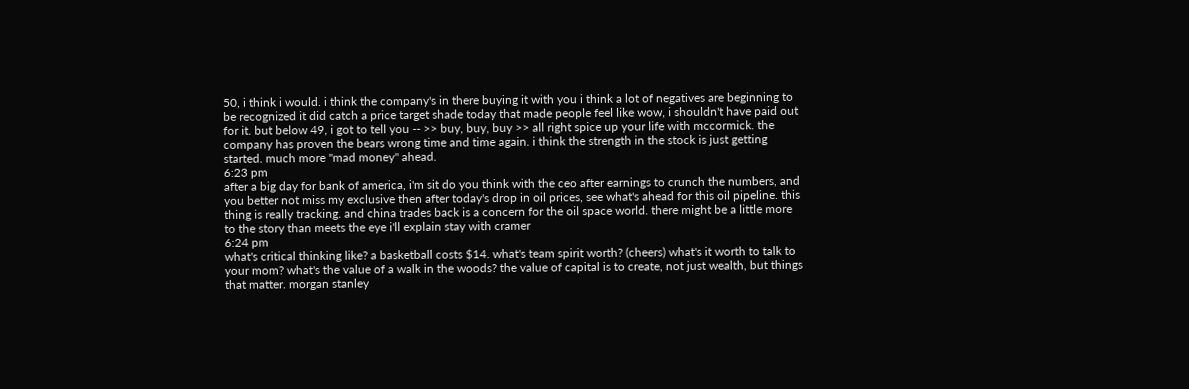50, i think i would. i think the company's in there buying it with you i think a lot of negatives are beginning to be recognized it did catch a price target shade today that made people feel like wow, i shouldn't have paid out for it. but below 49, i got to tell you -- >> buy, buy, buy >> all right spice up your life with mccormick. the company has proven the bears wrong time and time again. i think the strength in the stock is just getting started. much more "mad money" ahead.
6:23 pm
after a big day for bank of america, i'm sit do you think with the ceo after earnings to crunch the numbers, and you better not miss my exclusive then after today's drop in oil prices, see what's ahead for this oil pipeline. this thing is really tracking. and china trades back is a concern for the oil space world. there might be a little more to the story than meets the eye i'll explain stay with cramer
6:24 pm
what's critical thinking like? a basketball costs $14. what's team spirit worth? (cheers) what's it worth to talk to your mom? what's the value of a walk in the woods? the value of capital is to create, not just wealth, but things that matter. morgan stanley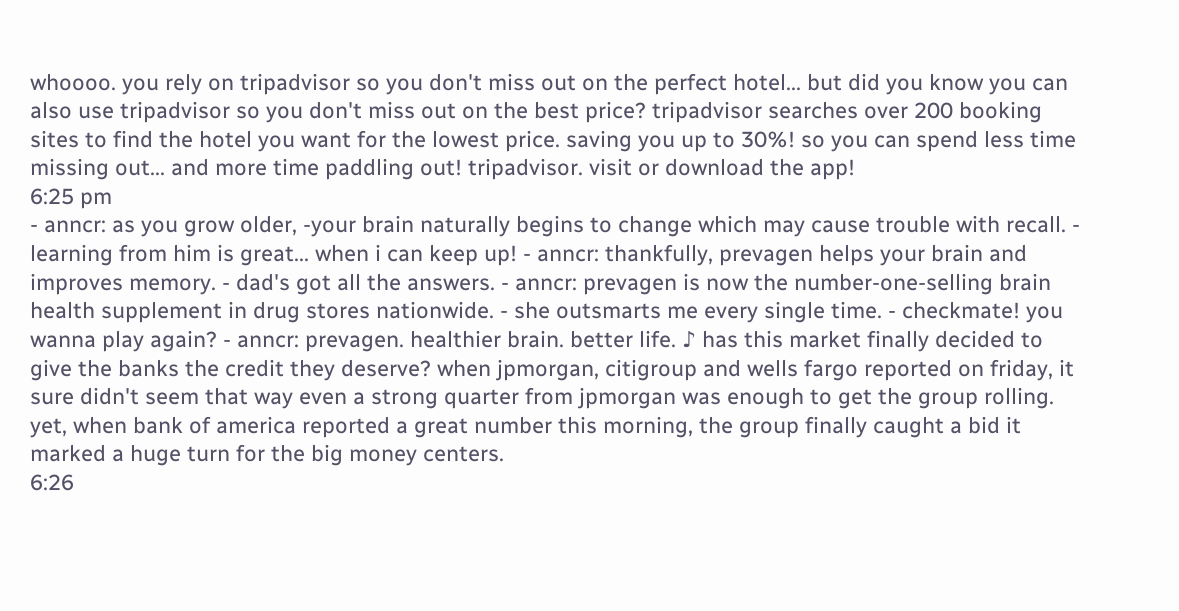whoooo. you rely on tripadvisor so you don't miss out on the perfect hotel... but did you know you can also use tripadvisor so you don't miss out on the best price? tripadvisor searches over 200 booking sites to find the hotel you want for the lowest price. saving you up to 30%! so you can spend less time missing out... and more time paddling out! tripadvisor. visit or download the app!
6:25 pm
- anncr: as you grow older, -your brain naturally begins to change which may cause trouble with recall. - learning from him is great... when i can keep up! - anncr: thankfully, prevagen helps your brain and improves memory. - dad's got all the answers. - anncr: prevagen is now the number-one-selling brain health supplement in drug stores nationwide. - she outsmarts me every single time. - checkmate! you wanna play again? - anncr: prevagen. healthier brain. better life. ♪ has this market finally decided to give the banks the credit they deserve? when jpmorgan, citigroup and wells fargo reported on friday, it sure didn't seem that way even a strong quarter from jpmorgan was enough to get the group rolling. yet, when bank of america reported a great number this morning, the group finally caught a bid it marked a huge turn for the big money centers.
6:26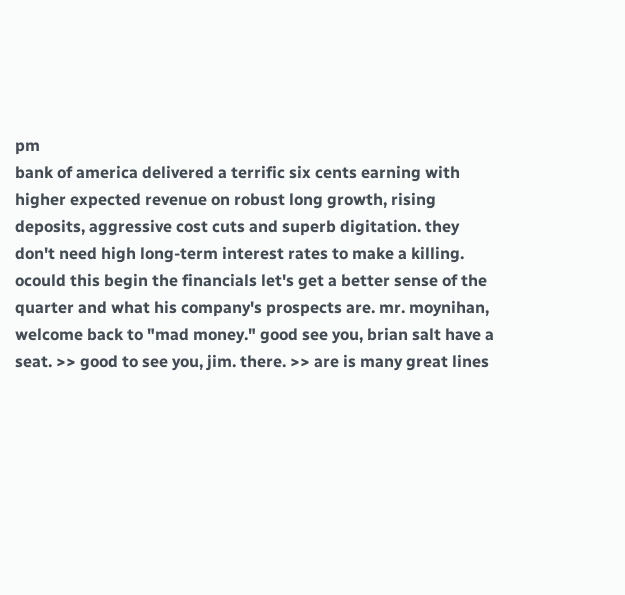pm
bank of america delivered a terrific six cents earning with higher expected revenue on robust long growth, rising deposits, aggressive cost cuts and superb digitation. they don't need high long-term interest rates to make a killing. ocould this begin the financials let's get a better sense of the quarter and what his company's prospects are. mr. moynihan, welcome back to "mad money." good see you, brian salt have a seat. >> good to see you, jim. there. >> are is many great lines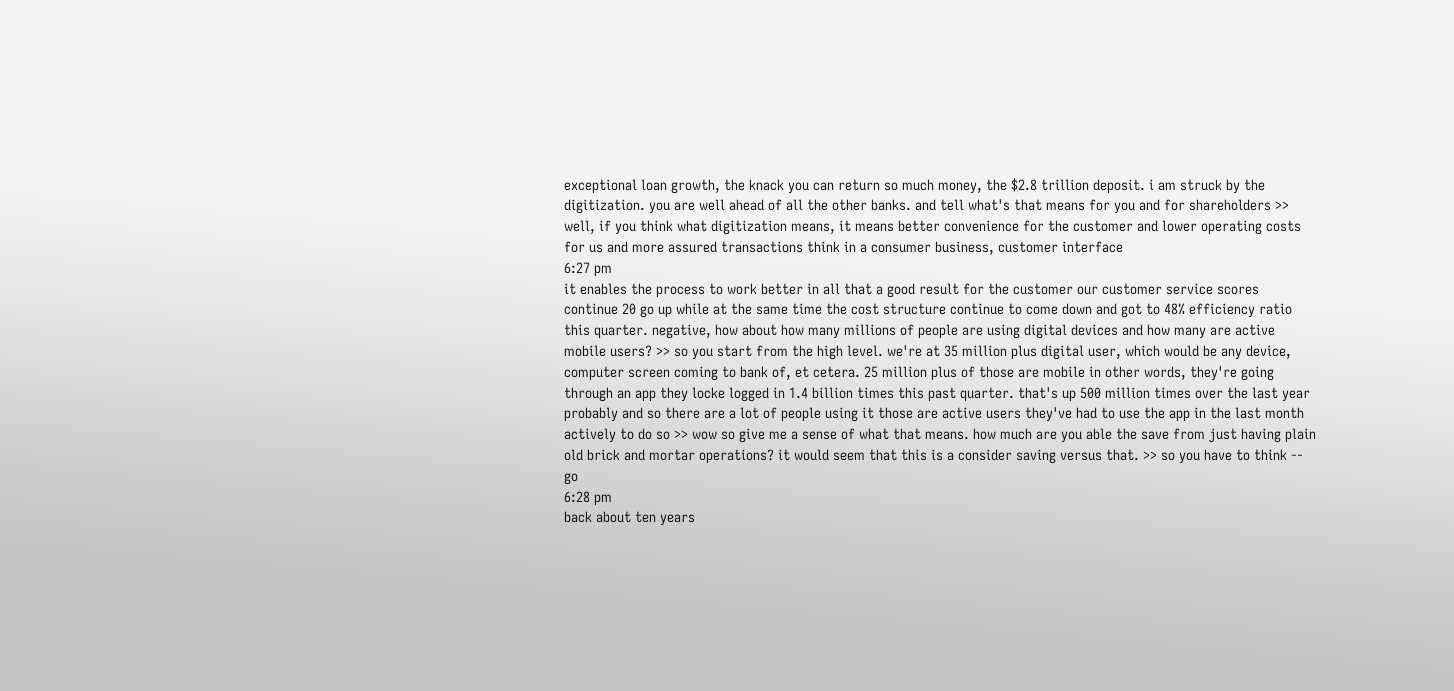exceptional loan growth, the knack you can return so much money, the $2.8 trillion deposit. i am struck by the digitization. you are well ahead of all the other banks. and tell what's that means for you and for shareholders >> well, if you think what digitization means, it means better convenience for the customer and lower operating costs for us and more assured transactions think in a consumer business, customer interface
6:27 pm
it enables the process to work better in all that a good result for the customer our customer service scores continue 20 go up while at the same time the cost structure continue to come down and got to 48% efficiency ratio this quarter. negative, how about how many millions of people are using digital devices and how many are active mobile users? >> so you start from the high level. we're at 35 million plus digital user, which would be any device, computer screen coming to bank of, et cetera. 25 million plus of those are mobile in other words, they're going through an app they locke logged in 1.4 billion times this past quarter. that's up 500 million times over the last year probably and so there are a lot of people using it those are active users they've had to use the app in the last month actively to do so >> wow so give me a sense of what that means. how much are you able the save from just having plain old brick and mortar operations? it would seem that this is a consider saving versus that. >> so you have to think -- go
6:28 pm
back about ten years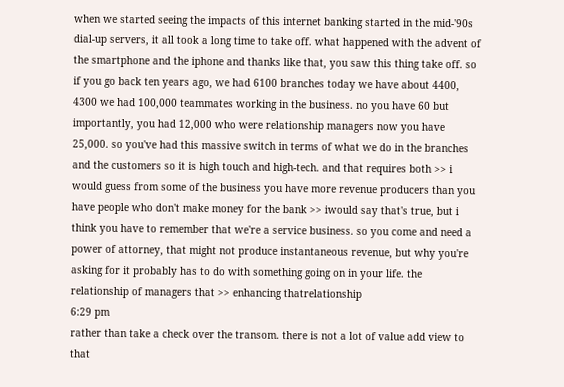when we started seeing the impacts of this internet banking started in the mid-'90s dial-up servers, it all took a long time to take off. what happened with the advent of the smartphone and the iphone and thanks like that, you saw this thing take off. so if you go back ten years ago, we had 6100 branches today we have about 4400, 4300 we had 100,000 teammates working in the business. no you have 60 but importantly, you had 12,000 who were relationship managers now you have 25,000. so you've had this massive switch in terms of what we do in the branches and the customers so it is high touch and high-tech. and that requires both >> i would guess from some of the business you have more revenue producers than you have people who don't make money for the bank >> iwould say that's true, but i think you have to remember that we're a service business. so you come and need a power of attorney, that might not produce instantaneous revenue, but why you're asking for it probably has to do with something going on in your life. the relationship of managers that >> enhancing thatrelationship
6:29 pm
rather than take a check over the transom. there is not a lot of value add view to that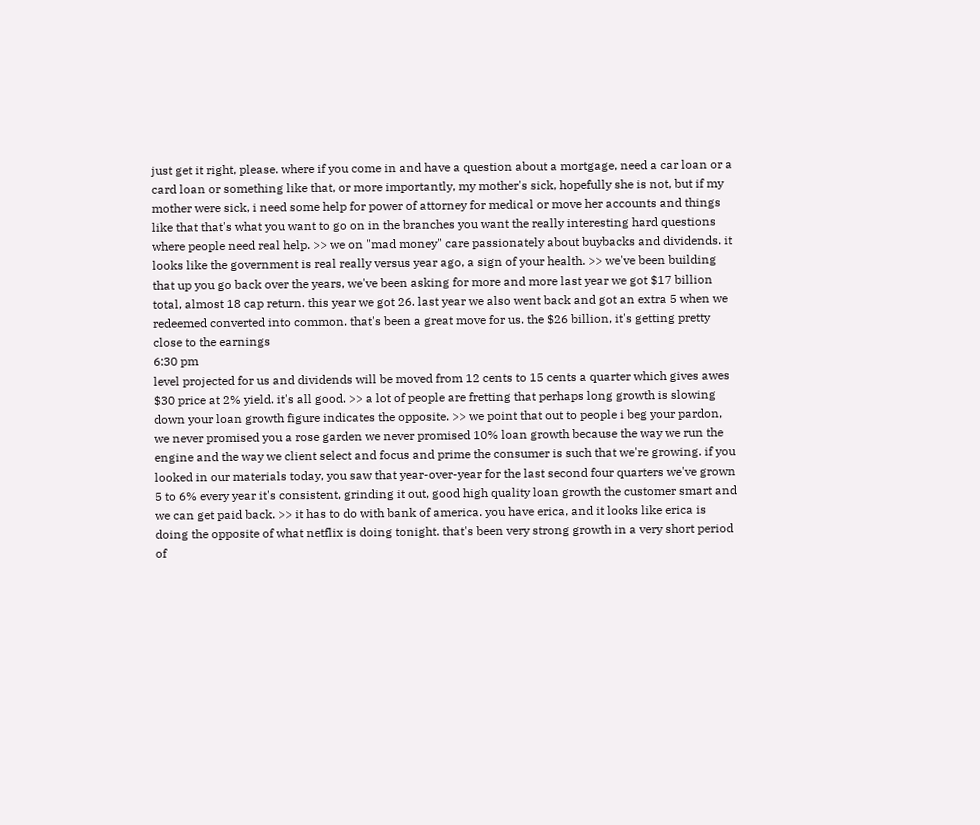just get it right, please. where if you come in and have a question about a mortgage, need a car loan or a card loan or something like that, or more importantly, my mother's sick, hopefully she is not, but if my mother were sick, i need some help for power of attorney for medical or move her accounts and things like that that's what you want to go on in the branches you want the really interesting hard questions where people need real help. >> we on "mad money" care passionately about buybacks and dividends. it looks like the government is real really versus year ago, a sign of your health. >> we've been building that up you go back over the years, we've been asking for more and more last year we got $17 billion total, almost 18 cap return. this year we got 26. last year we also went back and got an extra 5 when we redeemed converted into common. that's been a great move for us. the $26 billion, it's getting pretty close to the earnings
6:30 pm
level projected for us and dividends will be moved from 12 cents to 15 cents a quarter which gives awes $30 price at 2% yield. it's all good. >> a lot of people are fretting that perhaps long growth is slowing down your loan growth figure indicates the opposite. >> we point that out to people i beg your pardon, we never promised you a rose garden we never promised 10% loan growth because the way we run the engine and the way we client select and focus and prime the consumer is such that we're growing. if you looked in our materials today, you saw that year-over-year for the last second four quarters we've grown 5 to 6% every year it's consistent, grinding it out, good high quality loan growth the customer smart and we can get paid back. >> it has to do with bank of america. you have erica, and it looks like erica is doing the opposite of what netflix is doing tonight. that's been very strong growth in a very short period of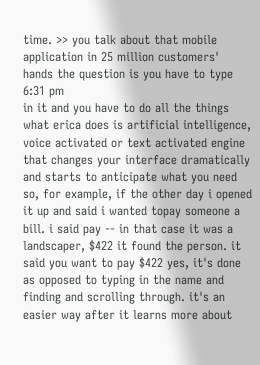time. >> you talk about that mobile application in 25 million customers' hands the question is you have to type
6:31 pm
in it and you have to do all the things what erica does is artificial intelligence, voice activated or text activated engine that changes your interface dramatically and starts to anticipate what you need so, for example, if the other day i opened it up and said i wanted topay someone a bill. i said pay -- in that case it was a landscaper, $422 it found the person. it said you want to pay $422 yes, it's done as opposed to typing in the name and finding and scrolling through. it's an easier way after it learns more about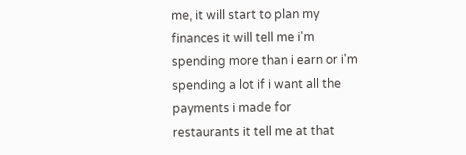me, it will start to plan my finances it will tell me i'm spending more than i earn or i'm spending a lot if i want all the payments i made for restaurants it tell me at that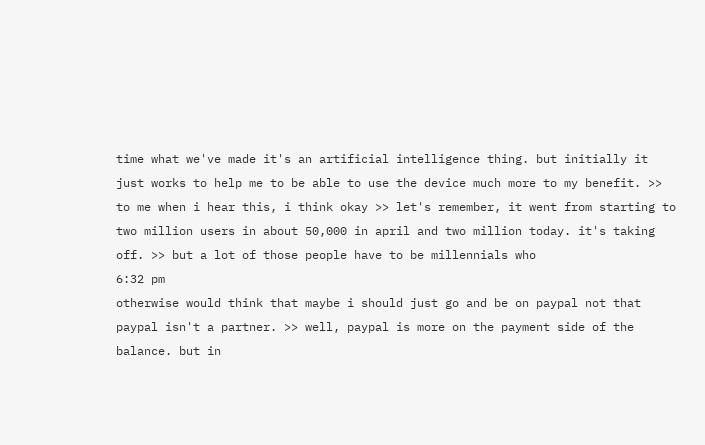time what we've made it's an artificial intelligence thing. but initially it just works to help me to be able to use the device much more to my benefit. >> to me when i hear this, i think okay >> let's remember, it went from starting to two million users in about 50,000 in april and two million today. it's taking off. >> but a lot of those people have to be millennials who
6:32 pm
otherwise would think that maybe i should just go and be on paypal not that paypal isn't a partner. >> well, paypal is more on the payment side of the balance. but in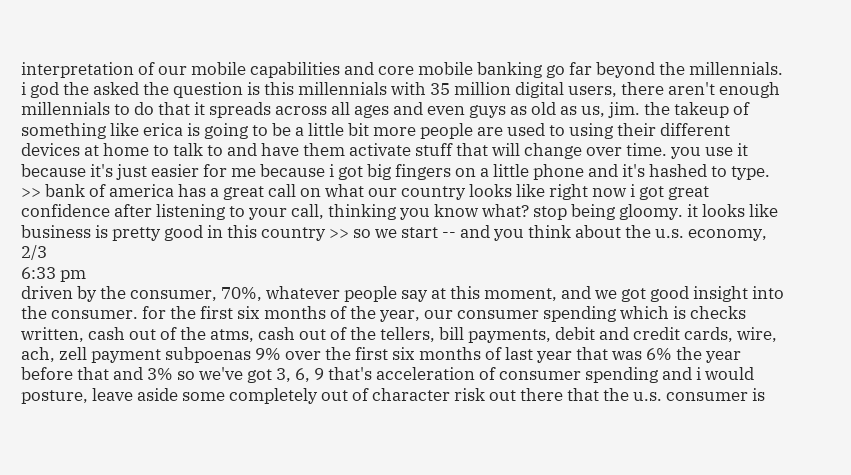interpretation of our mobile capabilities and core mobile banking go far beyond the millennials. i god the asked the question is this millennials with 35 million digital users, there aren't enough millennials to do that it spreads across all ages and even guys as old as us, jim. the takeup of something like erica is going to be a little bit more people are used to using their different devices at home to talk to and have them activate stuff that will change over time. you use it because it's just easier for me because i got big fingers on a little phone and it's hashed to type. >> bank of america has a great call on what our country looks like right now i got great confidence after listening to your call, thinking you know what? stop being gloomy. it looks like business is pretty good in this country >> so we start -- and you think about the u.s. economy, 2/3
6:33 pm
driven by the consumer, 70%, whatever people say at this moment, and we got good insight into the consumer. for the first six months of the year, our consumer spending which is checks written, cash out of the atms, cash out of the tellers, bill payments, debit and credit cards, wire, ach, zell payment subpoenas 9% over the first six months of last year that was 6% the year before that and 3% so we've got 3, 6, 9 that's acceleration of consumer spending and i would posture, leave aside some completely out of character risk out there that the u.s. consumer is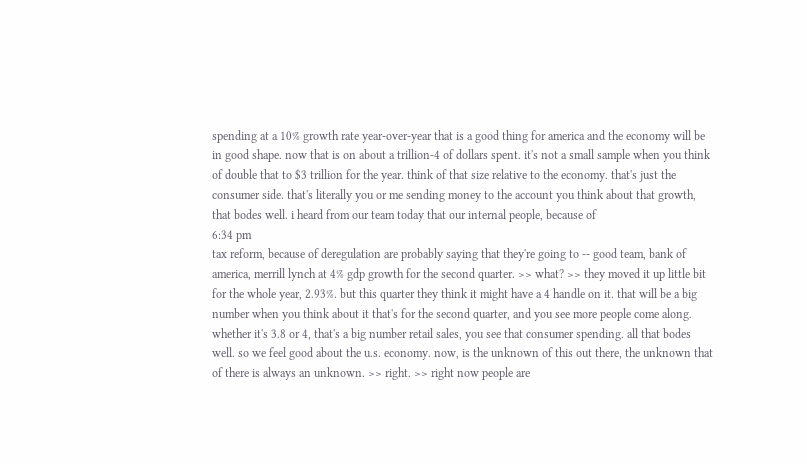spending at a 10% growth rate year-over-year that is a good thing for america and the economy will be in good shape. now that is on about a trillion-4 of dollars spent. it's not a small sample when you think of double that to $3 trillion for the year. think of that size relative to the economy. that's just the consumer side. that's literally you or me sending money to the account you think about that growth, that bodes well. i heard from our team today that our internal people, because of
6:34 pm
tax reform, because of deregulation are probably saying that they're going to -- good team, bank of america, merrill lynch at 4% gdp growth for the second quarter. >> what? >> they moved it up little bit for the whole year, 2.93%. but this quarter they think it might have a 4 handle on it. that will be a big number when you think about it that's for the second quarter, and you see more people come along. whether it's 3.8 or 4, that's a big number retail sales, you see that consumer spending. all that bodes well. so we feel good about the u.s. economy. now, is the unknown of this out there, the unknown that of there is always an unknown. >> right. >> right now people are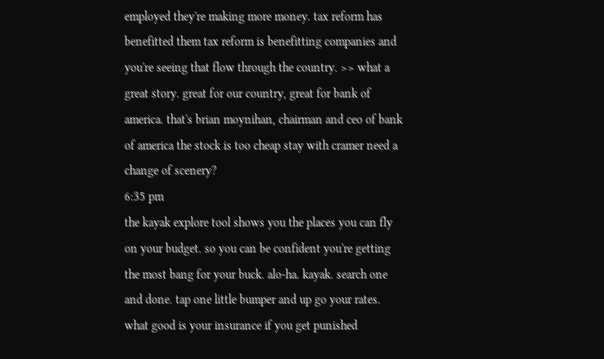employed they're making more money. tax reform has benefitted them tax reform is benefitting companies and you're seeing that flow through the country. >> what a great story. great for our country, great for bank of america. that's brian moynihan, chairman and ceo of bank of america the stock is too cheap stay with cramer need a change of scenery?
6:35 pm
the kayak explore tool shows you the places you can fly on your budget. so you can be confident you're getting the most bang for your buck. alo-ha. kayak. search one and done. tap one little bumper and up go your rates. what good is your insurance if you get punished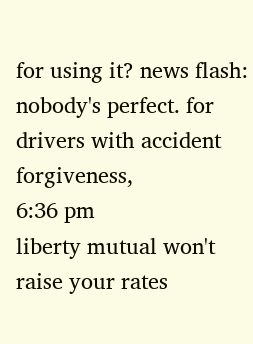for using it? news flash: nobody's perfect. for drivers with accident forgiveness,
6:36 pm
liberty mutual won't raise your rates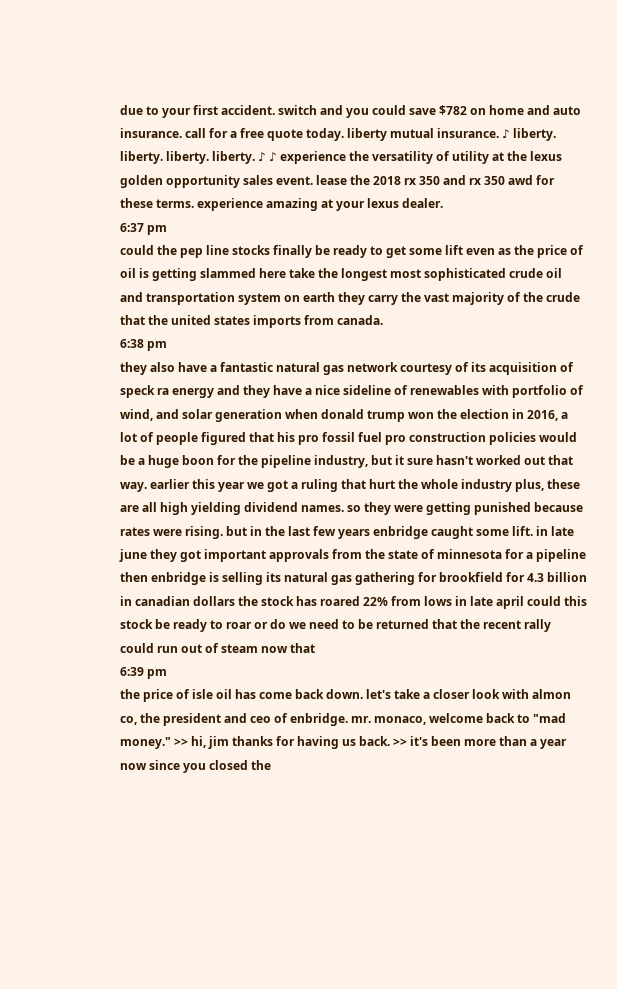due to your first accident. switch and you could save $782 on home and auto insurance. call for a free quote today. liberty mutual insurance. ♪ liberty. liberty. liberty. liberty. ♪ ♪ experience the versatility of utility at the lexus golden opportunity sales event. lease the 2018 rx 350 and rx 350 awd for these terms. experience amazing at your lexus dealer.
6:37 pm
could the pep line stocks finally be ready to get some lift even as the price of oil is getting slammed here take the longest most sophisticated crude oil and transportation system on earth they carry the vast majority of the crude that the united states imports from canada.
6:38 pm
they also have a fantastic natural gas network courtesy of its acquisition of speck ra energy and they have a nice sideline of renewables with portfolio of wind, and solar generation when donald trump won the election in 2016, a lot of people figured that his pro fossil fuel pro construction policies would be a huge boon for the pipeline industry, but it sure hasn't worked out that way. earlier this year we got a ruling that hurt the whole industry plus, these are all high yielding dividend names. so they were getting punished because rates were rising. but in the last few years enbridge caught some lift. in late june they got important approvals from the state of minnesota for a pipeline then enbridge is selling its natural gas gathering for brookfield for 4.3 billion in canadian dollars the stock has roared 22% from lows in late april could this stock be ready to roar or do we need to be returned that the recent rally could run out of steam now that
6:39 pm
the price of isle oil has come back down. let's take a closer look with almon co, the president and ceo of enbridge. mr. monaco, welcome back to "mad money." >> hi, jim thanks for having us back. >> it's been more than a year now since you closed the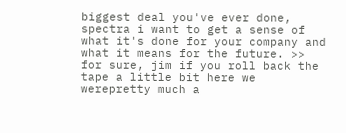biggest deal you've ever done, spectra i want to get a sense of what it's done for your company and what it means for the future. >> for sure, jim if you roll back the tape a little bit here we werepretty much a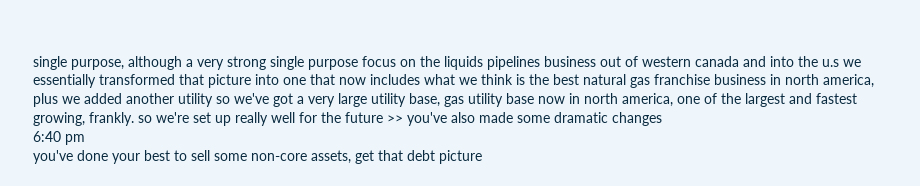single purpose, although a very strong single purpose focus on the liquids pipelines business out of western canada and into the u.s we essentially transformed that picture into one that now includes what we think is the best natural gas franchise business in north america, plus we added another utility so we've got a very large utility base, gas utility base now in north america, one of the largest and fastest growing, frankly. so we're set up really well for the future >> you've also made some dramatic changes
6:40 pm
you've done your best to sell some non-core assets, get that debt picture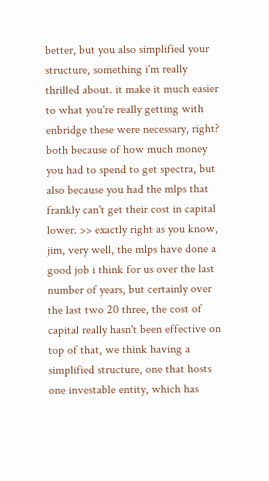better, but you also simplified your structure, something i'm really thrilled about. it make it much easier to what you're really getting with enbridge these were necessary, right? both because of how much money you had to spend to get spectra, but also because you had the mlps that frankly can't get their cost in capital lower. >> exactly right as you know, jim, very well, the mlps have done a good job i think for us over the last number of years, but certainly over the last two 20 three, the cost of capital really hasn't been effective on top of that, we think having a simplified structure, one that hosts one investable entity, which has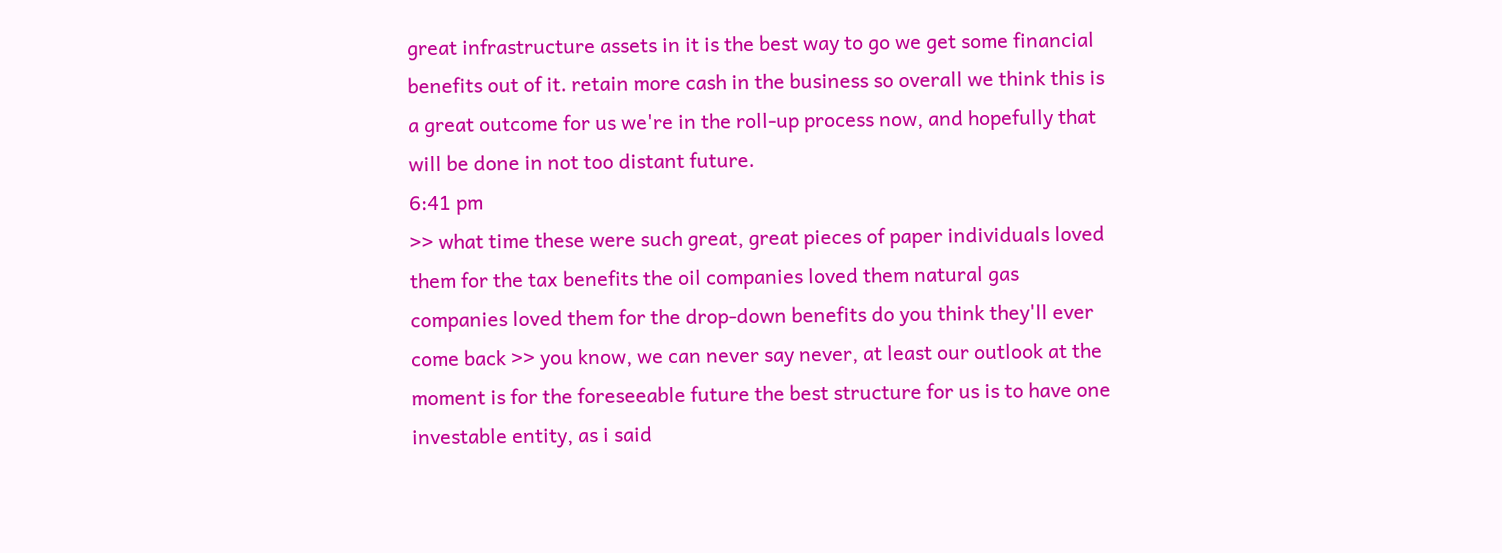great infrastructure assets in it is the best way to go we get some financial benefits out of it. retain more cash in the business so overall we think this is a great outcome for us we're in the roll-up process now, and hopefully that will be done in not too distant future.
6:41 pm
>> what time these were such great, great pieces of paper individuals loved them for the tax benefits the oil companies loved them natural gas companies loved them for the drop-down benefits do you think they'll ever come back >> you know, we can never say never, at least our outlook at the moment is for the foreseeable future the best structure for us is to have one investable entity, as i said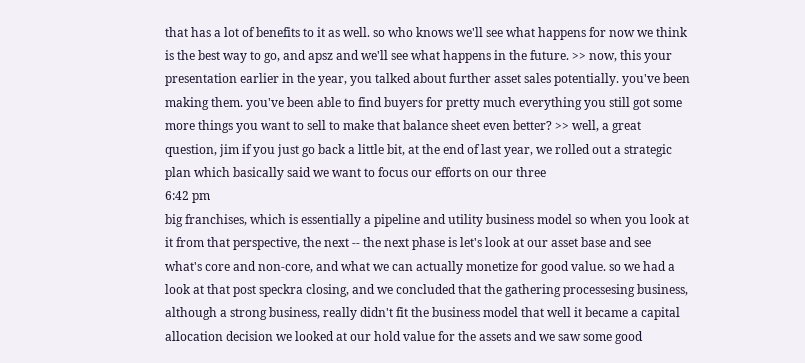that has a lot of benefits to it as well. so who knows we'll see what happens for now we think is the best way to go, and apsz and we'll see what happens in the future. >> now, this your presentation earlier in the year, you talked about further asset sales potentially. you've been making them. you've been able to find buyers for pretty much everything you still got some more things you want to sell to make that balance sheet even better? >> well, a great question, jim if you just go back a little bit, at the end of last year, we rolled out a strategic plan which basically said we want to focus our efforts on our three
6:42 pm
big franchises, which is essentially a pipeline and utility business model so when you look at it from that perspective, the next -- the next phase is let's look at our asset base and see what's core and non-core, and what we can actually monetize for good value. so we had a look at that post speckra closing, and we concluded that the gathering processesing business, although a strong business, really didn't fit the business model that well it became a capital allocation decision we looked at our hold value for the assets and we saw some good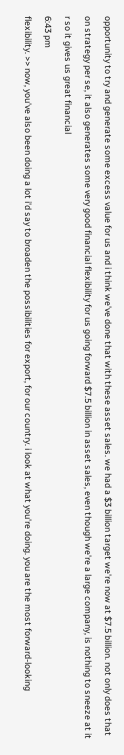opportunity to try and generate some excess value for us and i think we've done that with these asset sales. we had a $3 billion target we're now at $7.5 billion. not only does that on strategy per se, it also generates some very good financial flexibility for us going forward $7.5 billion in asset sales, even though we're a large company, is nothing to sneeze at it r so it gives us great financial
6:43 pm
flexibility. >> now, you've also been doing a lot i'd say to broaden the possibilities for export, for our country. i look at what you're doing. you are the most forward-looking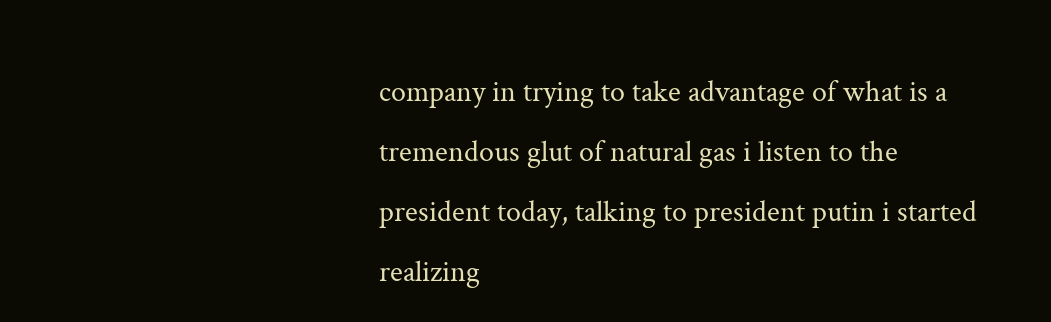company in trying to take advantage of what is a tremendous glut of natural gas i listen to the president today, talking to president putin i started realizing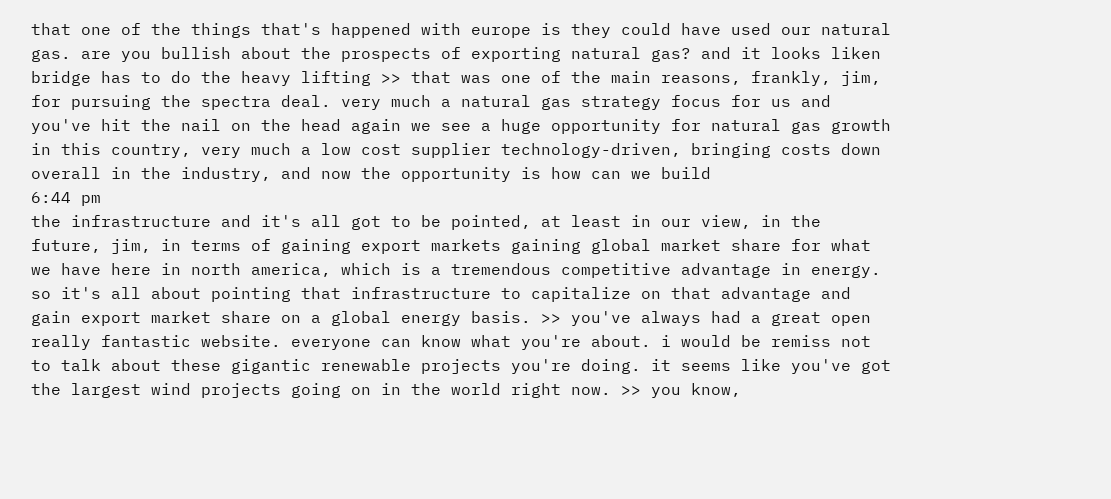that one of the things that's happened with europe is they could have used our natural gas. are you bullish about the prospects of exporting natural gas? and it looks liken bridge has to do the heavy lifting >> that was one of the main reasons, frankly, jim, for pursuing the spectra deal. very much a natural gas strategy focus for us and you've hit the nail on the head again we see a huge opportunity for natural gas growth in this country, very much a low cost supplier technology-driven, bringing costs down overall in the industry, and now the opportunity is how can we build
6:44 pm
the infrastructure and it's all got to be pointed, at least in our view, in the future, jim, in terms of gaining export markets gaining global market share for what we have here in north america, which is a tremendous competitive advantage in energy. so it's all about pointing that infrastructure to capitalize on that advantage and gain export market share on a global energy basis. >> you've always had a great open really fantastic website. everyone can know what you're about. i would be remiss not to talk about these gigantic renewable projects you're doing. it seems like you've got the largest wind projects going on in the world right now. >> you know,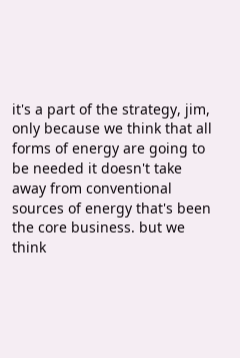it's a part of the strategy, jim, only because we think that all forms of energy are going to be needed it doesn't take away from conventional sources of energy that's been the core business. but we think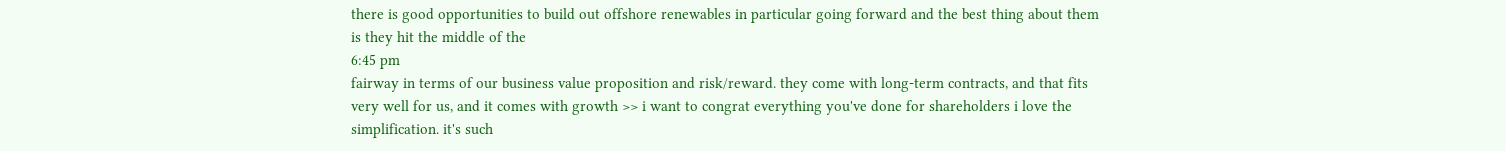there is good opportunities to build out offshore renewables in particular going forward and the best thing about them is they hit the middle of the
6:45 pm
fairway in terms of our business value proposition and risk/reward. they come with long-term contracts, and that fits very well for us, and it comes with growth >> i want to congrat everything you've done for shareholders i love the simplification. it's such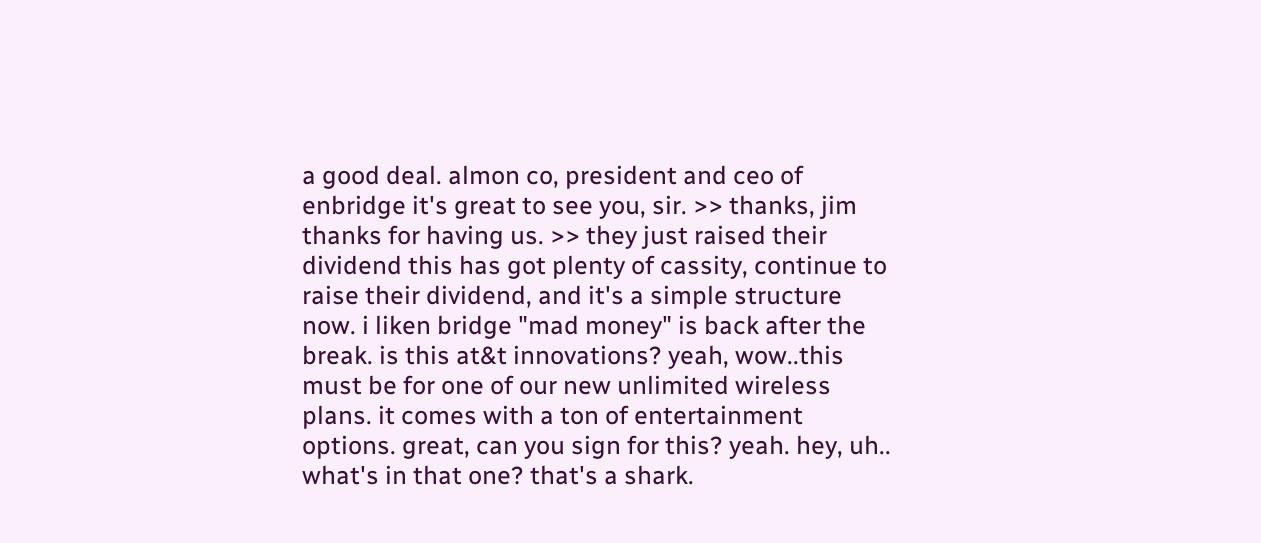a good deal. almon co, president and ceo of enbridge it's great to see you, sir. >> thanks, jim thanks for having us. >> they just raised their dividend this has got plenty of cassity, continue to raise their dividend, and it's a simple structure now. i liken bridge "mad money" is back after the break. is this at&t innovations? yeah, wow..this must be for one of our new unlimited wireless plans. it comes with a ton of entertainment options. great, can you sign for this? yeah. hey, uh.. what's in that one? that's a shark.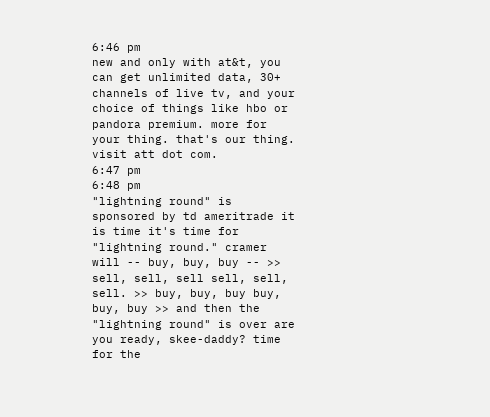6:46 pm
new and only with at&t, you can get unlimited data, 30+ channels of live tv, and your choice of things like hbo or pandora premium. more for your thing. that's our thing. visit att dot com.
6:47 pm
6:48 pm
"lightning round" is sponsored by td ameritrade it is time it's time for "lightning round." cramer will -- buy, buy, buy -- >> sell, sell, sell sell, sell, sell. >> buy, buy, buy buy, buy, buy >> and then the "lightning round" is over are you ready, skee-daddy? time for the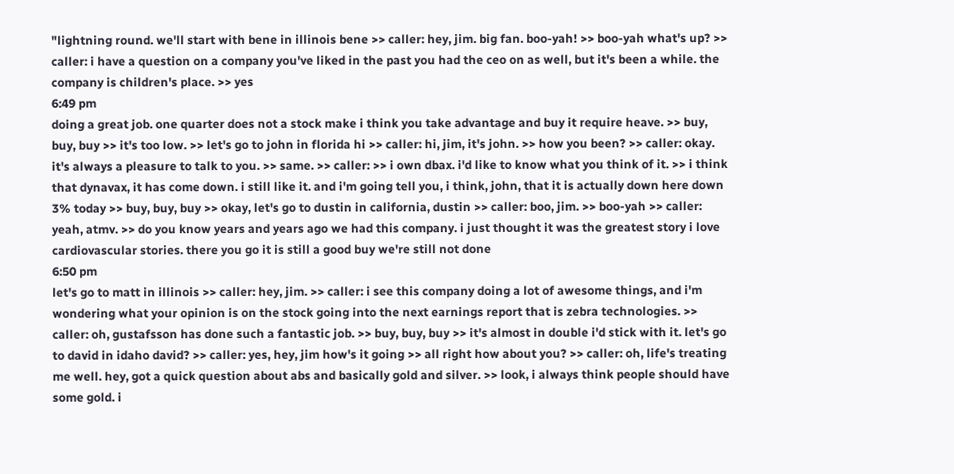"lightning round. we'll start with bene in illinois bene >> caller: hey, jim. big fan. boo-yah! >> boo-yah what's up? >> caller: i have a question on a company you've liked in the past you had the ceo on as well, but it's been a while. the company is children's place. >> yes
6:49 pm
doing a great job. one quarter does not a stock make i think you take advantage and buy it require heave. >> buy, buy, buy >> it's too low. >> let's go to john in florida hi >> caller: hi, jim, it's john. >> how you been? >> caller: okay. it's always a pleasure to talk to you. >> same. >> caller: >> i own dbax. i'd like to know what you think of it. >> i think that dynavax, it has come down. i still like it. and i'm going tell you, i think, john, that it is actually down here down 3% today >> buy, buy, buy >> okay, let's go to dustin in california, dustin >> caller: boo, jim. >> boo-yah >> caller: yeah, atmv. >> do you know years and years ago we had this company. i just thought it was the greatest story i love cardiovascular stories. there you go it is still a good buy we're still not done
6:50 pm
let's go to matt in illinois >> caller: hey, jim. >> caller: i see this company doing a lot of awesome things, and i'm wondering what your opinion is on the stock going into the next earnings report that is zebra technologies. >> caller: oh, gustafsson has done such a fantastic job. >> buy, buy, buy >> it's almost in double i'd stick with it. let's go to david in idaho david? >> caller: yes, hey, jim how's it going >> all right how about you? >> caller: oh, life's treating me well. hey, got a quick question about abs and basically gold and silver. >> look, i always think people should have some gold. i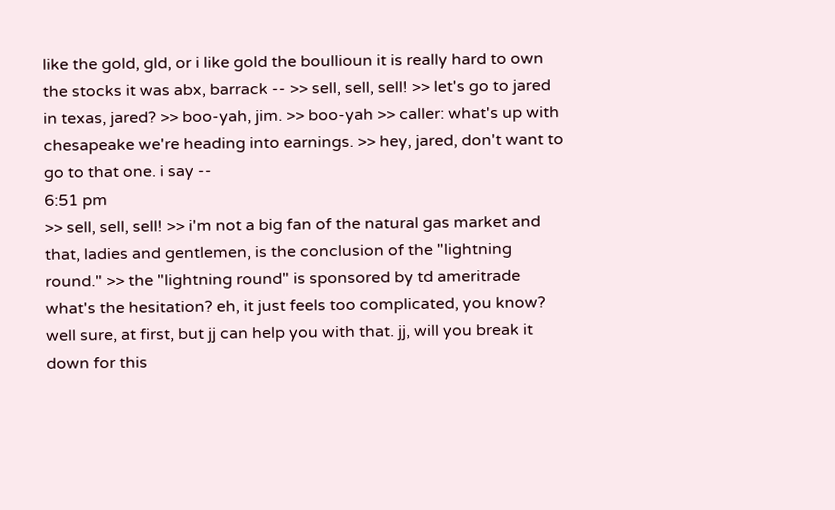like the gold, gld, or i like gold the boullioun it is really hard to own the stocks it was abx, barrack -- >> sell, sell, sell! >> let's go to jared in texas, jared? >> boo-yah, jim. >> boo-yah >> caller: what's up with chesapeake we're heading into earnings. >> hey, jared, don't want to go to that one. i say --
6:51 pm
>> sell, sell, sell! >> i'm not a big fan of the natural gas market and that, ladies and gentlemen, is the conclusion of the "lightning round." >> the "lightning round" is sponsored by td ameritrade what's the hesitation? eh, it just feels too complicated, you know? well sure, at first, but jj can help you with that. jj, will you break it down for this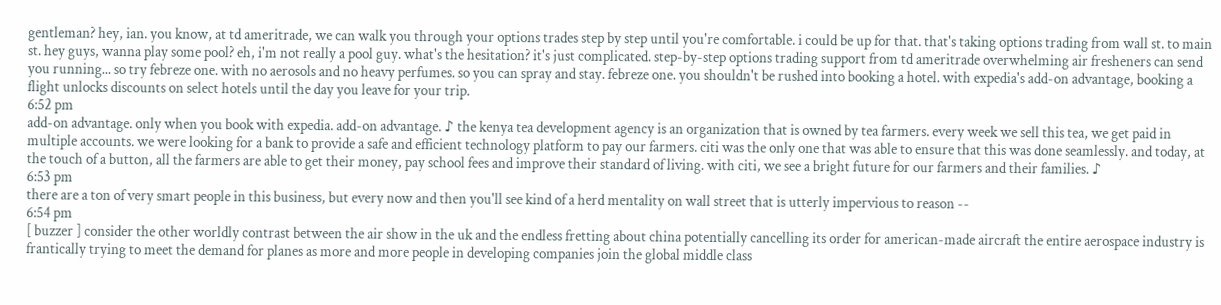gentleman? hey, ian. you know, at td ameritrade, we can walk you through your options trades step by step until you're comfortable. i could be up for that. that's taking options trading from wall st. to main st. hey guys, wanna play some pool? eh, i'm not really a pool guy. what's the hesitation? it's just complicated. step-by-step options trading support from td ameritrade overwhelming air fresheners can send you running... so try febreze one. with no aerosols and no heavy perfumes. so you can spray and stay. febreze one. you shouldn't be rushed into booking a hotel. with expedia's add-on advantage, booking a flight unlocks discounts on select hotels until the day you leave for your trip.
6:52 pm
add-on advantage. only when you book with expedia. add-on advantage. ♪ the kenya tea development agency is an organization that is owned by tea farmers. every week we sell this tea, we get paid in multiple accounts. we were looking for a bank to provide a safe and efficient technology platform to pay our farmers. citi was the only one that was able to ensure that this was done seamlessly. and today, at the touch of a button, all the farmers are able to get their money, pay school fees and improve their standard of living. with citi, we see a bright future for our farmers and their families. ♪
6:53 pm
there are a ton of very smart people in this business, but every now and then you'll see kind of a herd mentality on wall street that is utterly impervious to reason --
6:54 pm
[ buzzer ] consider the other worldly contrast between the air show in the uk and the endless fretting about china potentially cancelling its order for american-made aircraft the entire aerospace industry is frantically trying to meet the demand for planes as more and more people in developing companies join the global middle class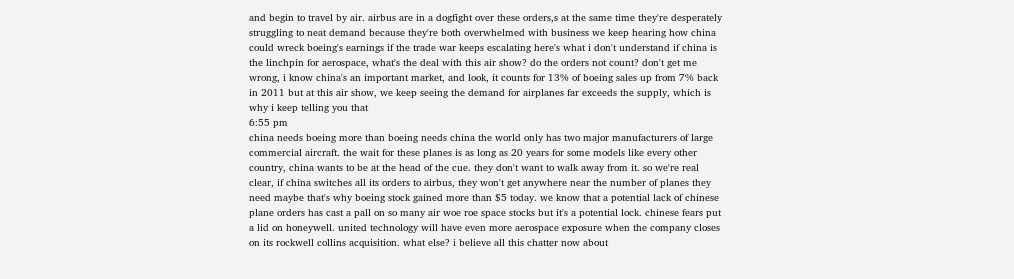and begin to travel by air. airbus are in a dogfight over these orders,s at the same time they're desperately struggling to neat demand because they're both overwhelmed with business we keep hearing how china could wreck boeing's earnings if the trade war keeps escalating here's what i don't understand if china is the linchpin for aerospace, what's the deal with this air show? do the orders not count? don't get me wrong, i know china's an important market, and look, it counts for 13% of boeing sales up from 7% back in 2011 but at this air show, we keep seeing the demand for airplanes far exceeds the supply, which is why i keep telling you that
6:55 pm
china needs boeing more than boeing needs china the world only has two major manufacturers of large commercial aircraft. the wait for these planes is as long as 20 years for some models like every other country, china wants to be at the head of the cue. they don't want to walk away from it. so we're real clear, if china switches all its orders to airbus, they won't get anywhere near the number of planes they need maybe that's why boeing stock gained more than $5 today. we know that a potential lack of chinese plane orders has cast a pall on so many air woe roe space stocks but it's a potential lock. chinese fears put a lid on honeywell. united technology will have even more aerospace exposure when the company closes on its rockwell collins acquisition. what else? i believe all this chatter now about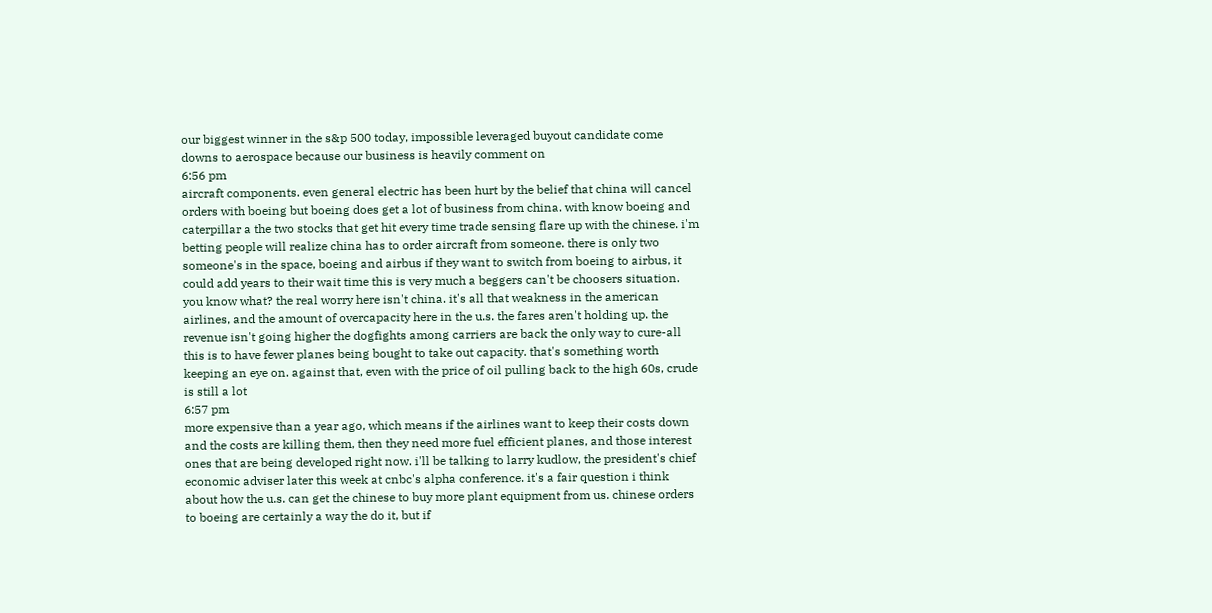our biggest winner in the s&p 500 today, impossible leveraged buyout candidate come downs to aerospace because our business is heavily comment on
6:56 pm
aircraft components. even general electric has been hurt by the belief that china will cancel orders with boeing but boeing does get a lot of business from china. with know boeing and caterpillar a the two stocks that get hit every time trade sensing flare up with the chinese. i'm betting people will realize china has to order aircraft from someone. there is only two someone's in the space, boeing and airbus if they want to switch from boeing to airbus, it could add years to their wait time this is very much a beggers can't be choosers situation. you know what? the real worry here isn't china. it's all that weakness in the american airlines, and the amount of overcapacity here in the u.s. the fares aren't holding up. the revenue isn't going higher the dogfights among carriers are back the only way to cure-all this is to have fewer planes being bought to take out capacity. that's something worth keeping an eye on. against that, even with the price of oil pulling back to the high 60s, crude is still a lot
6:57 pm
more expensive than a year ago, which means if the airlines want to keep their costs down and the costs are killing them, then they need more fuel efficient planes, and those interest ones that are being developed right now. i'll be talking to larry kudlow, the president's chief economic adviser later this week at cnbc's alpha conference. it's a fair question i think about how the u.s. can get the chinese to buy more plant equipment from us. chinese orders to boeing are certainly a way the do it, but if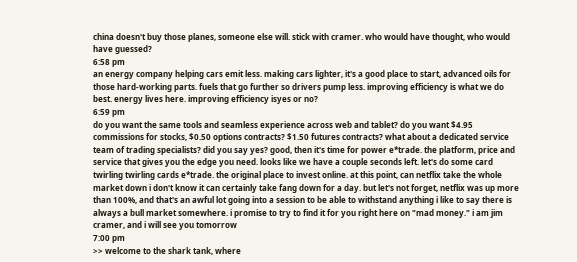china doesn't buy those planes, someone else will. stick with cramer. who would have thought, who would have guessed?
6:58 pm
an energy company helping cars emit less. making cars lighter, it's a good place to start, advanced oils for those hard-working parts. fuels that go further so drivers pump less. improving efficiency is what we do best. energy lives here. improving efficiency isyes or no?
6:59 pm
do you want the same tools and seamless experience across web and tablet? do you want $4.95 commissions for stocks, $0.50 options contracts? $1.50 futures contracts? what about a dedicated service team of trading specialists? did you say yes? good, then it's time for power e*trade. the platform, price and service that gives you the edge you need. looks like we have a couple seconds left. let's do some card twirling twirling cards e*trade. the original place to invest online. at this point, can netflix take the whole market down i don't know it can certainly take fang down for a day. but let's not forget, netflix was up more than 100%, and that's an awful lot going into a session to be able to withstand anything i like to say there is always a bull market somewhere. i promise to try to find it for you right here on "mad money." i am jim cramer, and i will see you tomorrow
7:00 pm
>> welcome to the shark tank, where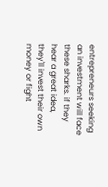entrepreneurs seeking an investment will face these sharks. if they hear a great idea, they'll invest their own money or fight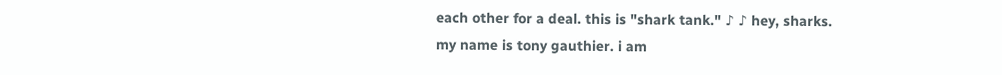each other for a deal. this is "shark tank." ♪ ♪ hey, sharks. my name is tony gauthier. i am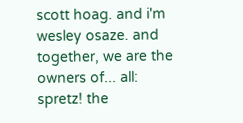scott hoag. and i'm wesley osaze. and together, we are the owners of... all: spretz! the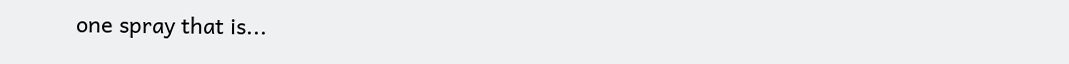one spray that is...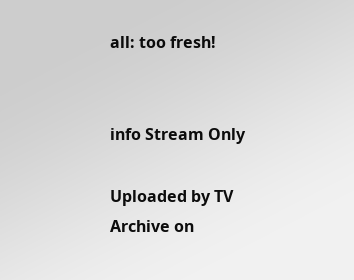all: too fresh!


info Stream Only

Uploaded by TV Archive on